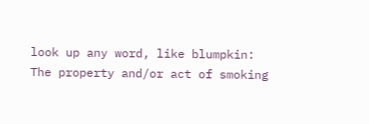look up any word, like blumpkin:
The property and/or act of smoking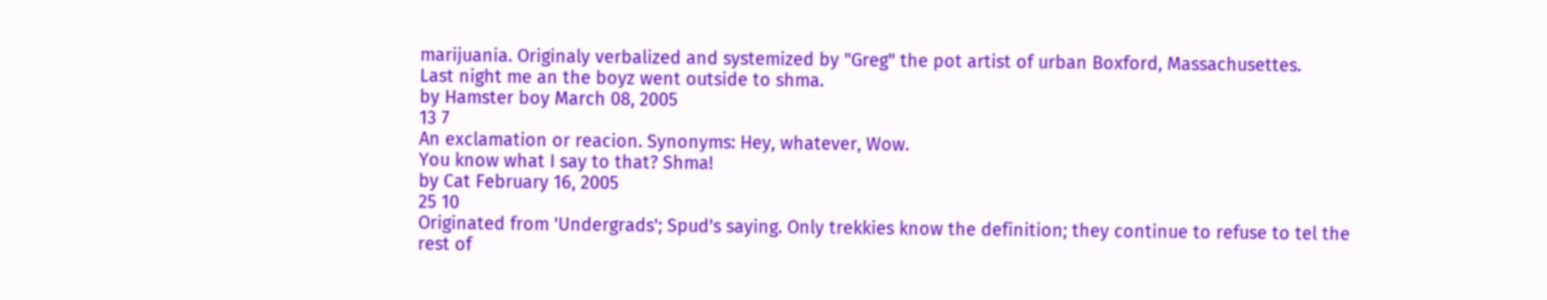marijuania. Originaly verbalized and systemized by "Greg" the pot artist of urban Boxford, Massachusettes.
Last night me an the boyz went outside to shma.
by Hamster boy March 08, 2005
13 7
An exclamation or reacion. Synonyms: Hey, whatever, Wow.
You know what I say to that? Shma!
by Cat February 16, 2005
25 10
Originated from 'Undergrads'; Spud's saying. Only trekkies know the definition; they continue to refuse to tel the rest of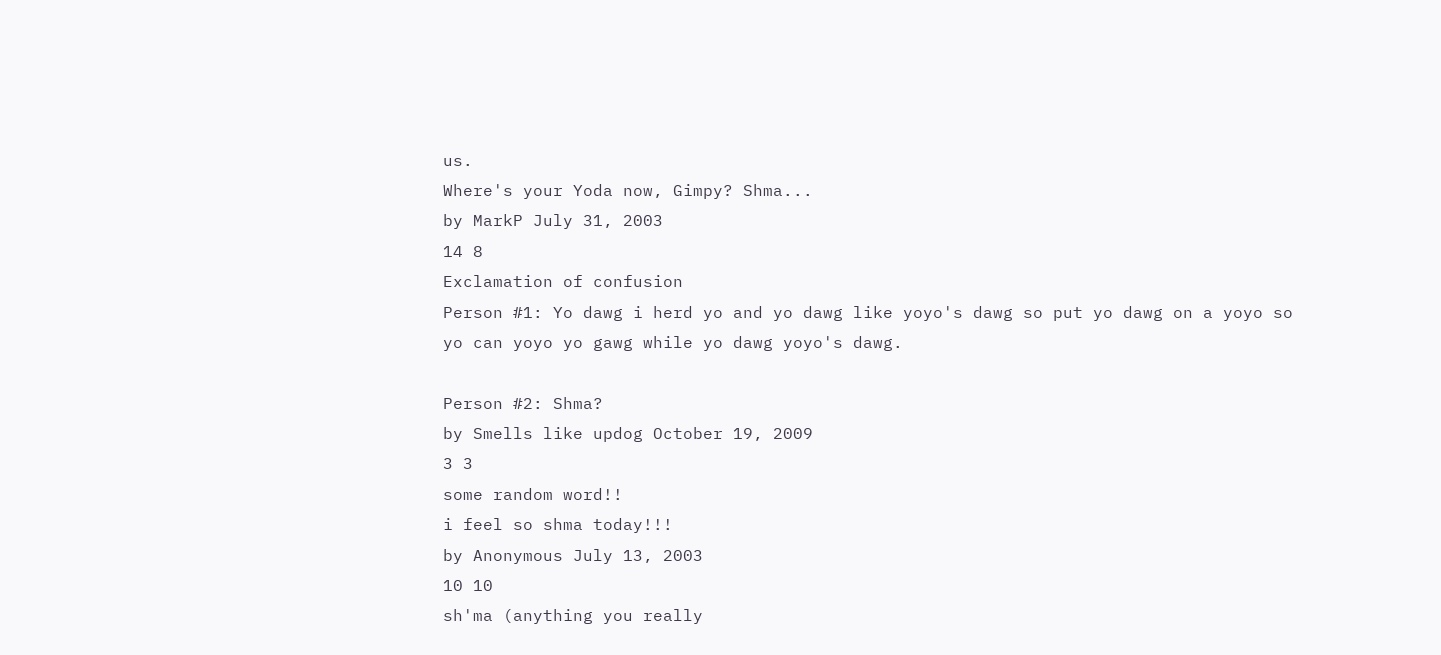us.
Where's your Yoda now, Gimpy? Shma...
by MarkP July 31, 2003
14 8
Exclamation of confusion
Person #1: Yo dawg i herd yo and yo dawg like yoyo's dawg so put yo dawg on a yoyo so yo can yoyo yo gawg while yo dawg yoyo's dawg.

Person #2: Shma?
by Smells like updog October 19, 2009
3 3
some random word!!
i feel so shma today!!!
by Anonymous July 13, 2003
10 10
sh'ma (anything you really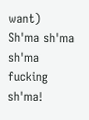want)
Sh'ma sh'ma sh'ma fucking sh'ma!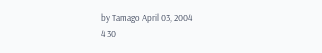by Tamago April 03, 2004
4 30